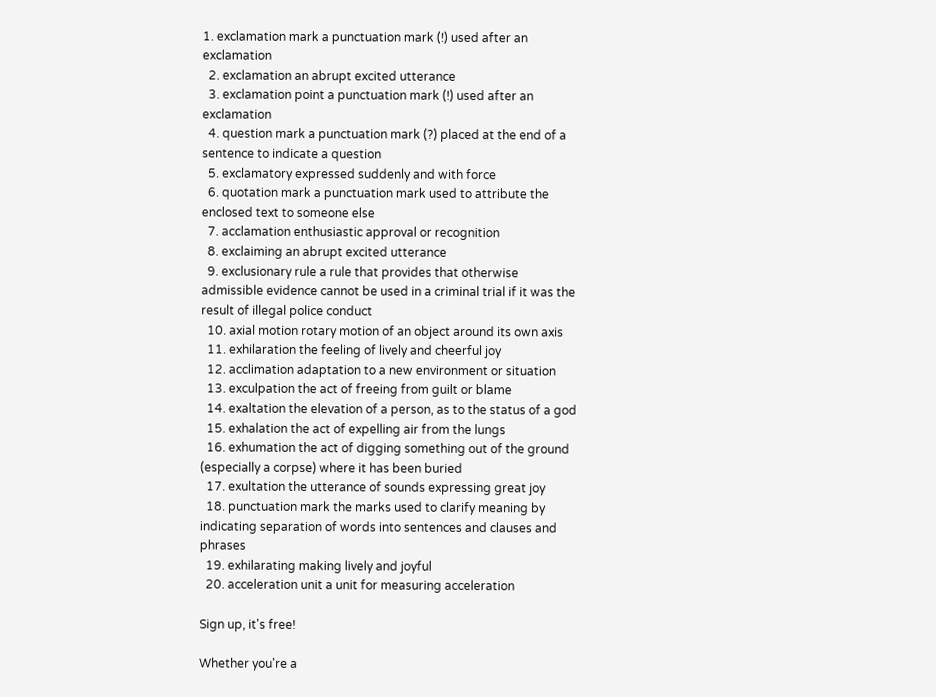1. exclamation mark a punctuation mark (!) used after an exclamation
  2. exclamation an abrupt excited utterance
  3. exclamation point a punctuation mark (!) used after an exclamation
  4. question mark a punctuation mark (?) placed at the end of a sentence to indicate a question
  5. exclamatory expressed suddenly and with force
  6. quotation mark a punctuation mark used to attribute the enclosed text to someone else
  7. acclamation enthusiastic approval or recognition
  8. exclaiming an abrupt excited utterance
  9. exclusionary rule a rule that provides that otherwise admissible evidence cannot be used in a criminal trial if it was the result of illegal police conduct
  10. axial motion rotary motion of an object around its own axis
  11. exhilaration the feeling of lively and cheerful joy
  12. acclimation adaptation to a new environment or situation
  13. exculpation the act of freeing from guilt or blame
  14. exaltation the elevation of a person, as to the status of a god
  15. exhalation the act of expelling air from the lungs
  16. exhumation the act of digging something out of the ground (especially a corpse) where it has been buried
  17. exultation the utterance of sounds expressing great joy
  18. punctuation mark the marks used to clarify meaning by indicating separation of words into sentences and clauses and phrases
  19. exhilarating making lively and joyful
  20. acceleration unit a unit for measuring acceleration

Sign up, it's free!

Whether you're a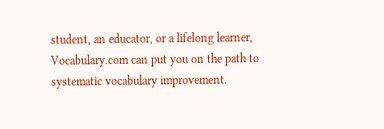student, an educator, or a lifelong learner, Vocabulary.com can put you on the path to systematic vocabulary improvement.